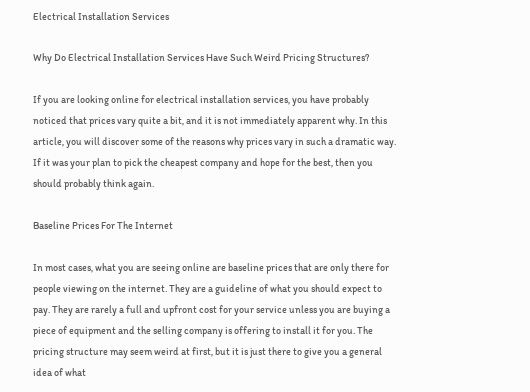Electrical Installation Services

Why Do Electrical Installation Services Have Such Weird Pricing Structures?

If you are looking online for electrical installation services, you have probably noticed that prices vary quite a bit, and it is not immediately apparent why. In this article, you will discover some of the reasons why prices vary in such a dramatic way. If it was your plan to pick the cheapest company and hope for the best, then you should probably think again.

Baseline Prices For The Internet

In most cases, what you are seeing online are baseline prices that are only there for people viewing on the internet. They are a guideline of what you should expect to pay. They are rarely a full and upfront cost for your service unless you are buying a piece of equipment and the selling company is offering to install it for you. The pricing structure may seem weird at first, but it is just there to give you a general idea of what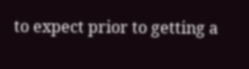to expect prior to getting a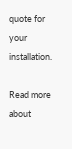quote for your installation.

Read more about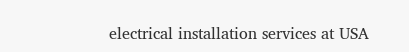electrical installation services at USA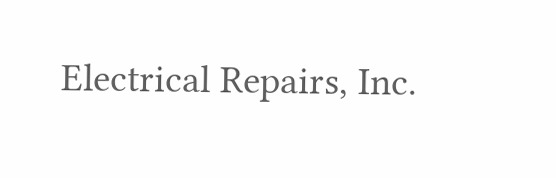Electrical Repairs, Inc.